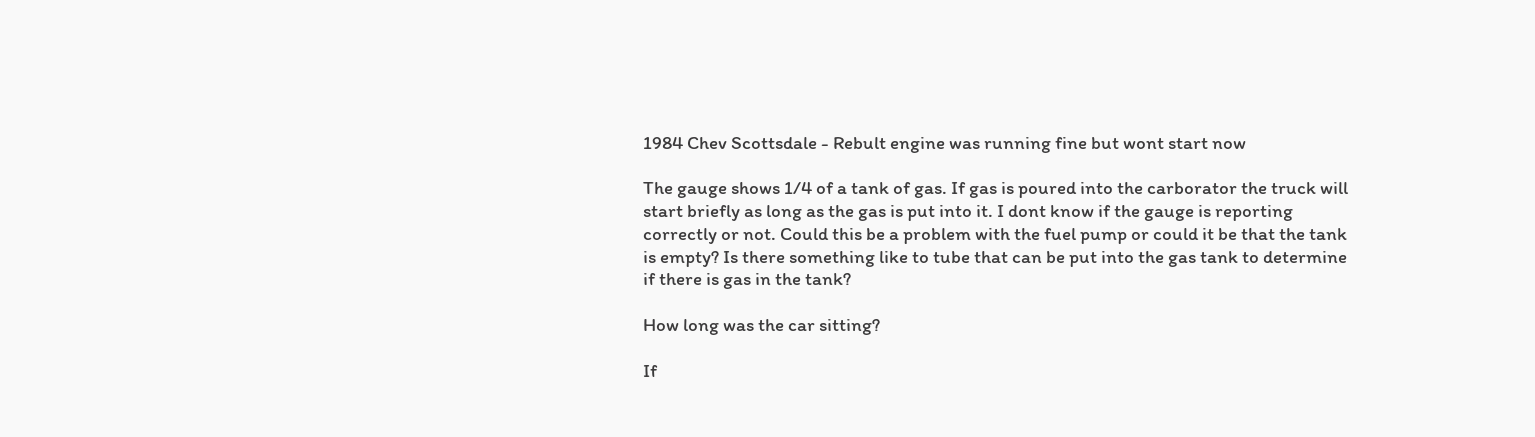1984 Chev Scottsdale - Rebult engine was running fine but wont start now

The gauge shows 1/4 of a tank of gas. If gas is poured into the carborator the truck will start briefly as long as the gas is put into it. I dont know if the gauge is reporting correctly or not. Could this be a problem with the fuel pump or could it be that the tank is empty? Is there something like to tube that can be put into the gas tank to determine if there is gas in the tank?

How long was the car sitting?

If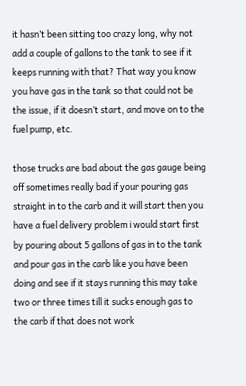it hasn’t been sitting too crazy long, why not add a couple of gallons to the tank to see if it keeps running with that? That way you know you have gas in the tank so that could not be the issue, if it doesn’t start, and move on to the fuel pump, etc.

those trucks are bad about the gas gauge being off sometimes really bad if your pouring gas straight in to the carb and it will start then you have a fuel delivery problem i would start first by pouring about 5 gallons of gas in to the tank and pour gas in the carb like you have been doing and see if it stays running this may take two or three times till it sucks enough gas to the carb if that does not work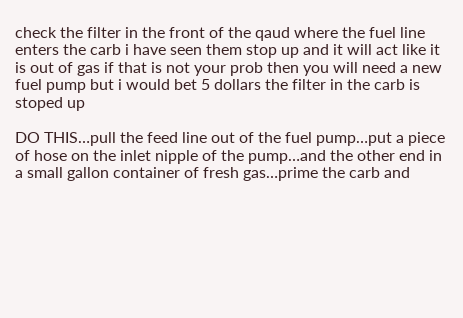check the filter in the front of the qaud where the fuel line enters the carb i have seen them stop up and it will act like it is out of gas if that is not your prob then you will need a new fuel pump but i would bet 5 dollars the filter in the carb is stoped up

DO THIS…pull the feed line out of the fuel pump…put a piece of hose on the inlet nipple of the pump…and the other end in a small gallon container of fresh gas…prime the carb and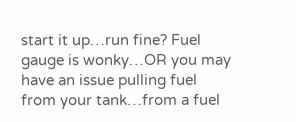start it up…run fine? Fuel gauge is wonky…OR you may have an issue pulling fuel from your tank…from a fuel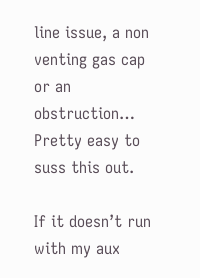line issue, a non venting gas cap or an obstruction… Pretty easy to suss this out.

If it doesn’t run with my aux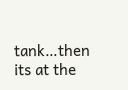tank…then its at the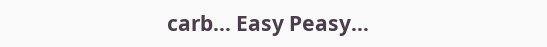carb… Easy Peasy…